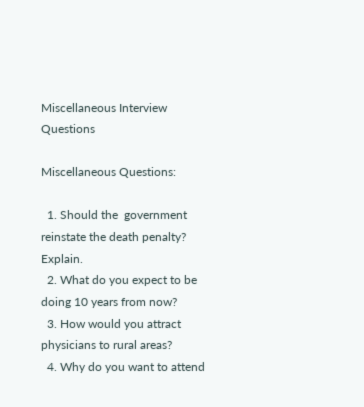Miscellaneous Interview Questions

Miscellaneous Questions:

  1. Should the  government reinstate the death penalty? Explain.
  2. What do you expect to be doing 10 years from now?
  3. How would you attract physicians to rural areas?
  4. Why do you want to attend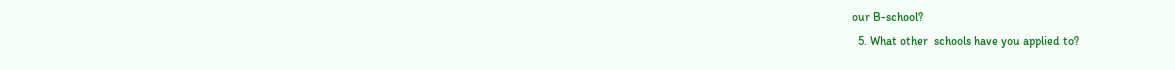our B-school?
  5. What other  schools have you applied to?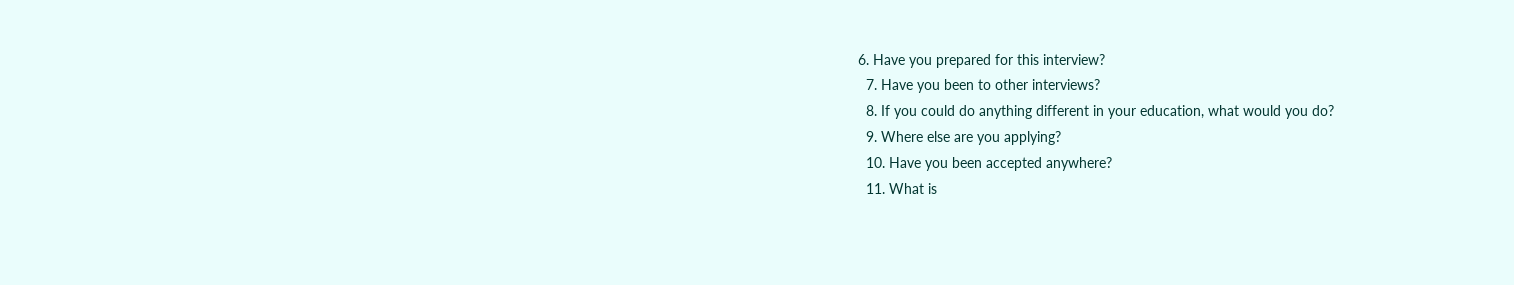6. Have you prepared for this interview?
  7. Have you been to other interviews?
  8. If you could do anything different in your education, what would you do?
  9. Where else are you applying?
  10. Have you been accepted anywhere?
  11. What is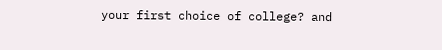your first choice of college? and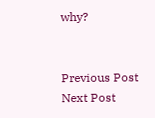why?


Previous Post
Next Post